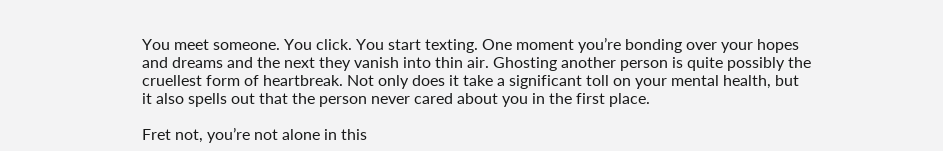You meet someone. You click. You start texting. One moment you’re bonding over your hopes and dreams and the next they vanish into thin air. Ghosting another person is quite possibly the cruellest form of heartbreak. Not only does it take a significant toll on your mental health, but it also spells out that the person never cared about you in the first place.

Fret not, you’re not alone in this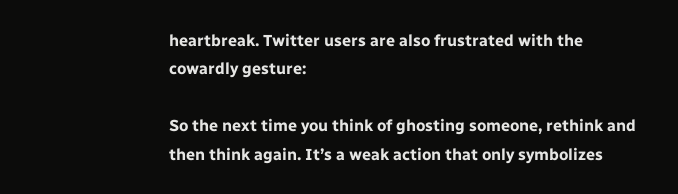heartbreak. Twitter users are also frustrated with the cowardly gesture:

So the next time you think of ghosting someone, rethink and then think again. It’s a weak action that only symbolizes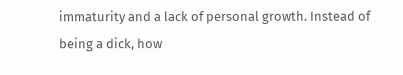immaturity and a lack of personal growth. Instead of being a dick, how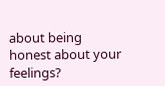about being honest about your feelings?